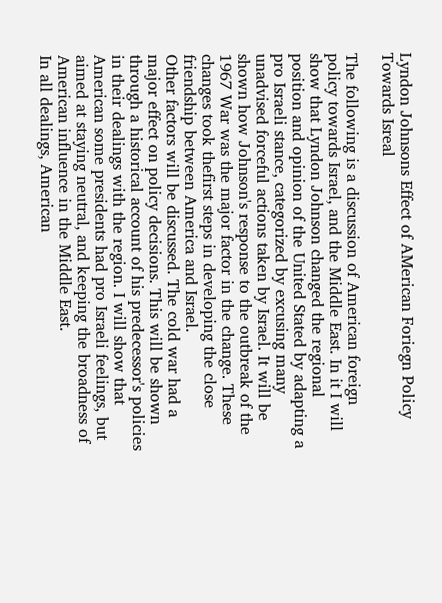Lyndon Johnsons Effect of AMerican Foriegn Policy Towards Isreal

The following is a discussion of American foreign policy towards Israel, and the Middle East. In it I will show that Lyndon Johnson changed the regional position and opinion of the United Stated by adapting a pro Israeli stance, categorized by excusing many unadvised forceful actions taken by Israel. It will be shown how Johnson's response to the outbreak of the 1967 War was the major factor in the change. These changes took thefirst steps in developing the close friendship between America and Israel.
Other factors will be discussed. The cold war had a major effect on policy decisions. This will be shown through a historical account of his predecessor's policies in their dealings with the region. I will show that American some presidents had pro Israeli feelings, but aimed at staying neutral, and keeping the broadness of American influence in the Middle East.
In all dealings, American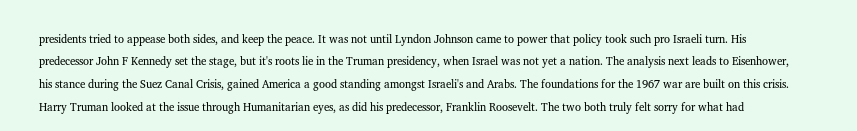presidents tried to appease both sides, and keep the peace. It was not until Lyndon Johnson came to power that policy took such pro Israeli turn. His predecessor John F Kennedy set the stage, but it's roots lie in the Truman presidency, when Israel was not yet a nation. The analysis next leads to Eisenhower, his stance during the Suez Canal Crisis, gained America a good standing amongst Israeli's and Arabs. The foundations for the 1967 war are built on this crisis.
Harry Truman looked at the issue through Humanitarian eyes, as did his predecessor, Franklin Roosevelt. The two both truly felt sorry for what had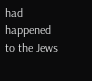had happened to the Jews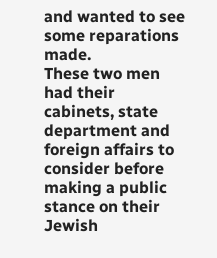and wanted to see some reparations made.
These two men had their cabinets, state department and foreign affairs to consider before making a public stance on their Jewish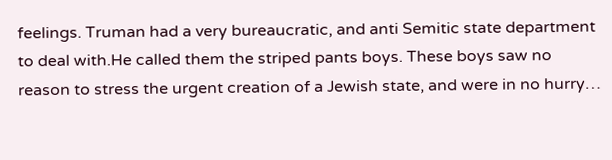feelings. Truman had a very bureaucratic, and anti Semitic state department to deal with.He called them the striped pants boys. These boys saw no reason to stress the urgent creation of a Jewish state, and were in no hurry…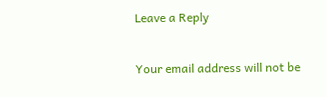Leave a Reply

Your email address will not be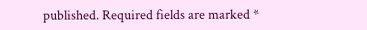published. Required fields are marked *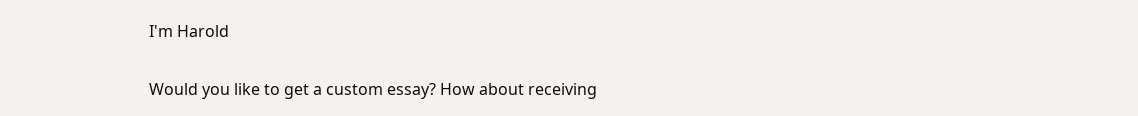I'm Harold

Would you like to get a custom essay? How about receiving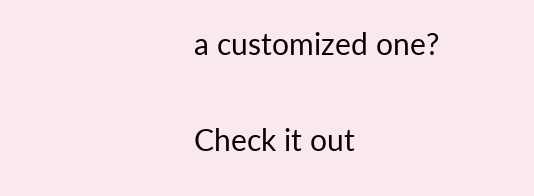a customized one?

Check it out